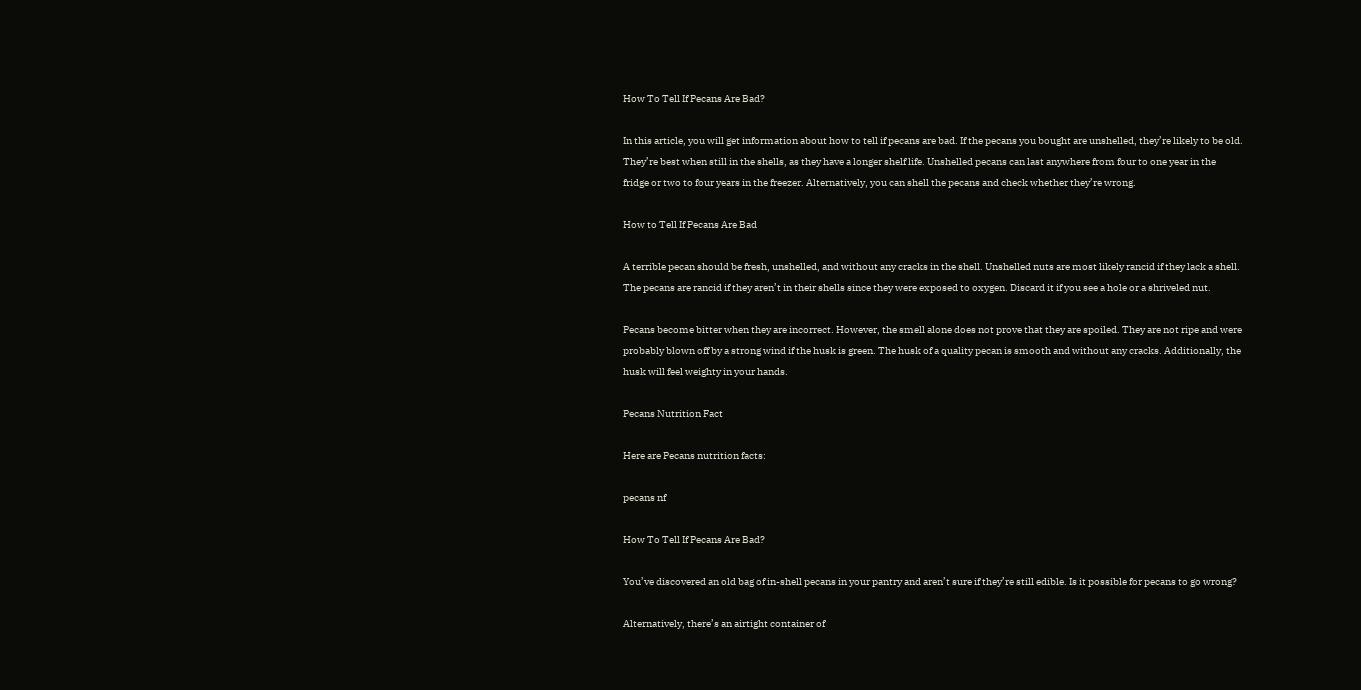How To Tell If Pecans Are Bad?

In this article, you will get information about how to tell if pecans are bad. If the pecans you bought are unshelled, they’re likely to be old. They’re best when still in the shells, as they have a longer shelf life. Unshelled pecans can last anywhere from four to one year in the fridge or two to four years in the freezer. Alternatively, you can shell the pecans and check whether they’re wrong.

How to Tell If Pecans Are Bad

A terrible pecan should be fresh, unshelled, and without any cracks in the shell. Unshelled nuts are most likely rancid if they lack a shell. The pecans are rancid if they aren’t in their shells since they were exposed to oxygen. Discard it if you see a hole or a shriveled nut.

Pecans become bitter when they are incorrect. However, the smell alone does not prove that they are spoiled. They are not ripe and were probably blown off by a strong wind if the husk is green. The husk of a quality pecan is smooth and without any cracks. Additionally, the husk will feel weighty in your hands.

Pecans Nutrition Fact

Here are Pecans nutrition facts:

pecans nf

How To Tell If Pecans Are Bad?

You’ve discovered an old bag of in-shell pecans in your pantry and aren’t sure if they’re still edible. Is it possible for pecans to go wrong?

Alternatively, there’s an airtight container of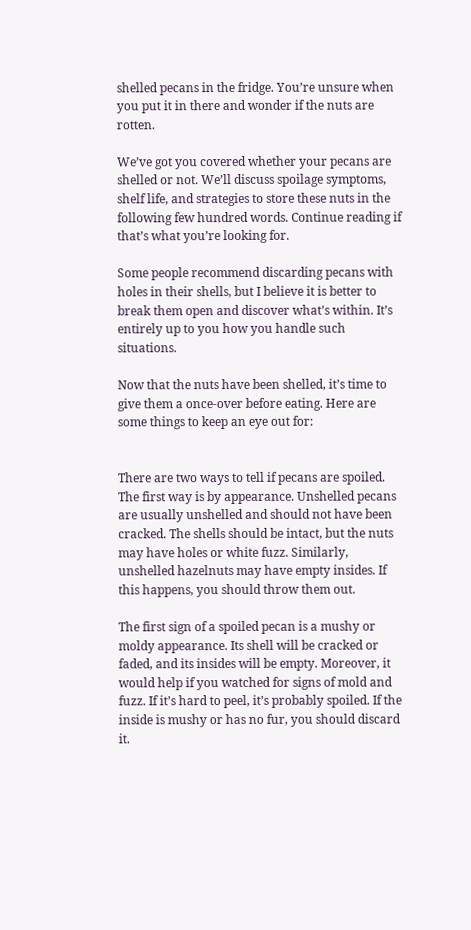shelled pecans in the fridge. You’re unsure when you put it in there and wonder if the nuts are rotten.

We’ve got you covered whether your pecans are shelled or not. We’ll discuss spoilage symptoms, shelf life, and strategies to store these nuts in the following few hundred words. Continue reading if that’s what you’re looking for.

Some people recommend discarding pecans with holes in their shells, but I believe it is better to break them open and discover what’s within. It’s entirely up to you how you handle such situations.

Now that the nuts have been shelled, it’s time to give them a once-over before eating. Here are some things to keep an eye out for:


There are two ways to tell if pecans are spoiled. The first way is by appearance. Unshelled pecans are usually unshelled and should not have been cracked. The shells should be intact, but the nuts may have holes or white fuzz. Similarly, unshelled hazelnuts may have empty insides. If this happens, you should throw them out.

The first sign of a spoiled pecan is a mushy or moldy appearance. Its shell will be cracked or faded, and its insides will be empty. Moreover, it would help if you watched for signs of mold and fuzz. If it’s hard to peel, it’s probably spoiled. If the inside is mushy or has no fur, you should discard it.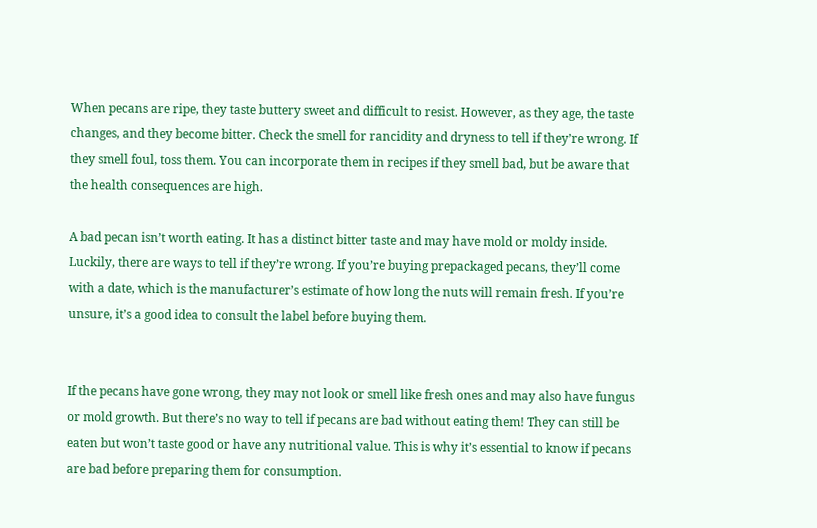When pecans are ripe, they taste buttery sweet and difficult to resist. However, as they age, the taste changes, and they become bitter. Check the smell for rancidity and dryness to tell if they’re wrong. If they smell foul, toss them. You can incorporate them in recipes if they smell bad, but be aware that the health consequences are high.

A bad pecan isn’t worth eating. It has a distinct bitter taste and may have mold or moldy inside. Luckily, there are ways to tell if they’re wrong. If you’re buying prepackaged pecans, they’ll come with a date, which is the manufacturer’s estimate of how long the nuts will remain fresh. If you’re unsure, it’s a good idea to consult the label before buying them.


If the pecans have gone wrong, they may not look or smell like fresh ones and may also have fungus or mold growth. But there’s no way to tell if pecans are bad without eating them! They can still be eaten but won’t taste good or have any nutritional value. This is why it’s essential to know if pecans are bad before preparing them for consumption.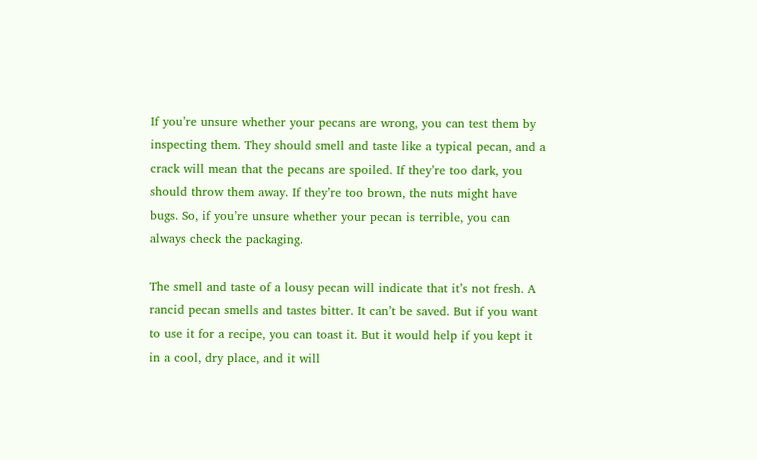If you’re unsure whether your pecans are wrong, you can test them by inspecting them. They should smell and taste like a typical pecan, and a crack will mean that the pecans are spoiled. If they’re too dark, you should throw them away. If they’re too brown, the nuts might have bugs. So, if you’re unsure whether your pecan is terrible, you can always check the packaging.

The smell and taste of a lousy pecan will indicate that it’s not fresh. A rancid pecan smells and tastes bitter. It can’t be saved. But if you want to use it for a recipe, you can toast it. But it would help if you kept it in a cool, dry place, and it will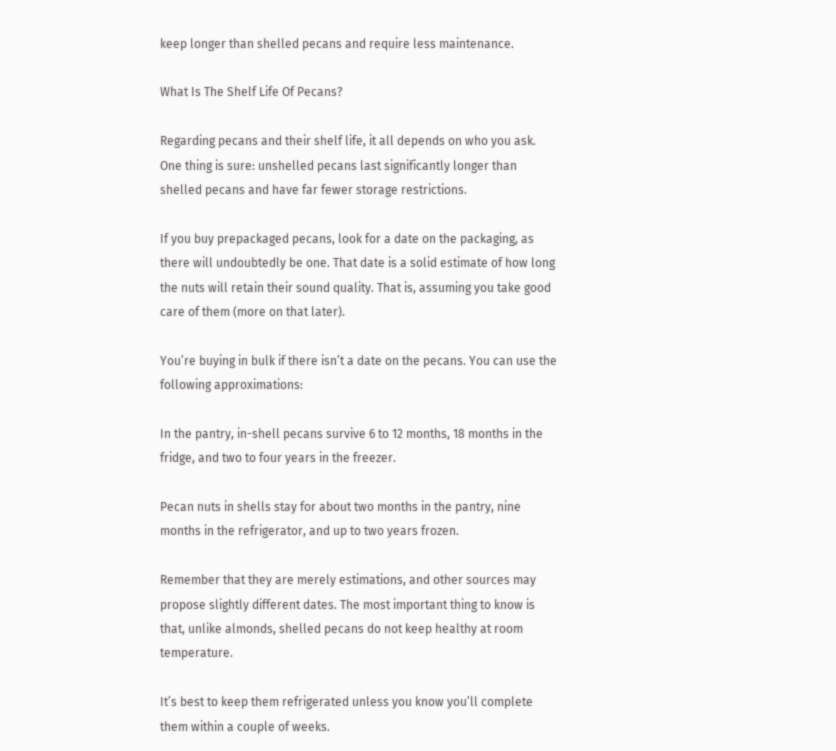keep longer than shelled pecans and require less maintenance.

What Is The Shelf Life Of Pecans?

Regarding pecans and their shelf life, it all depends on who you ask. One thing is sure: unshelled pecans last significantly longer than shelled pecans and have far fewer storage restrictions.

If you buy prepackaged pecans, look for a date on the packaging, as there will undoubtedly be one. That date is a solid estimate of how long the nuts will retain their sound quality. That is, assuming you take good care of them (more on that later).

You’re buying in bulk if there isn’t a date on the pecans. You can use the following approximations:

In the pantry, in-shell pecans survive 6 to 12 months, 18 months in the fridge, and two to four years in the freezer.

Pecan nuts in shells stay for about two months in the pantry, nine months in the refrigerator, and up to two years frozen.

Remember that they are merely estimations, and other sources may propose slightly different dates. The most important thing to know is that, unlike almonds, shelled pecans do not keep healthy at room temperature.

It’s best to keep them refrigerated unless you know you’ll complete them within a couple of weeks.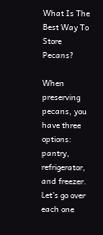What Is The Best Way To Store Pecans?

When preserving pecans, you have three options: pantry, refrigerator, and freezer. Let’s go over each one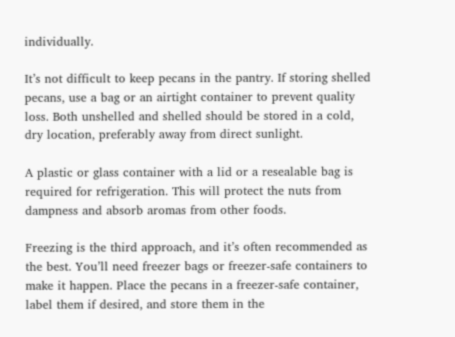individually.

It’s not difficult to keep pecans in the pantry. If storing shelled pecans, use a bag or an airtight container to prevent quality loss. Both unshelled and shelled should be stored in a cold, dry location, preferably away from direct sunlight.

A plastic or glass container with a lid or a resealable bag is required for refrigeration. This will protect the nuts from dampness and absorb aromas from other foods.

Freezing is the third approach, and it’s often recommended as the best. You’ll need freezer bags or freezer-safe containers to make it happen. Place the pecans in a freezer-safe container, label them if desired, and store them in the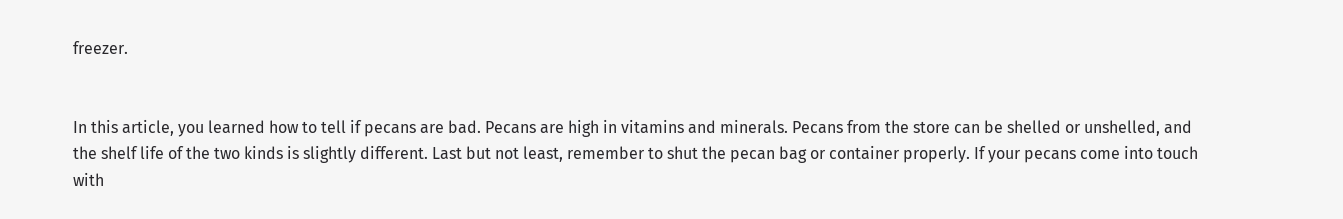freezer.


In this article, you learned how to tell if pecans are bad. Pecans are high in vitamins and minerals. Pecans from the store can be shelled or unshelled, and the shelf life of the two kinds is slightly different. Last but not least, remember to shut the pecan bag or container properly. If your pecans come into touch with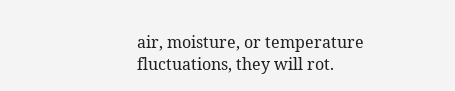air, moisture, or temperature fluctuations, they will rot.